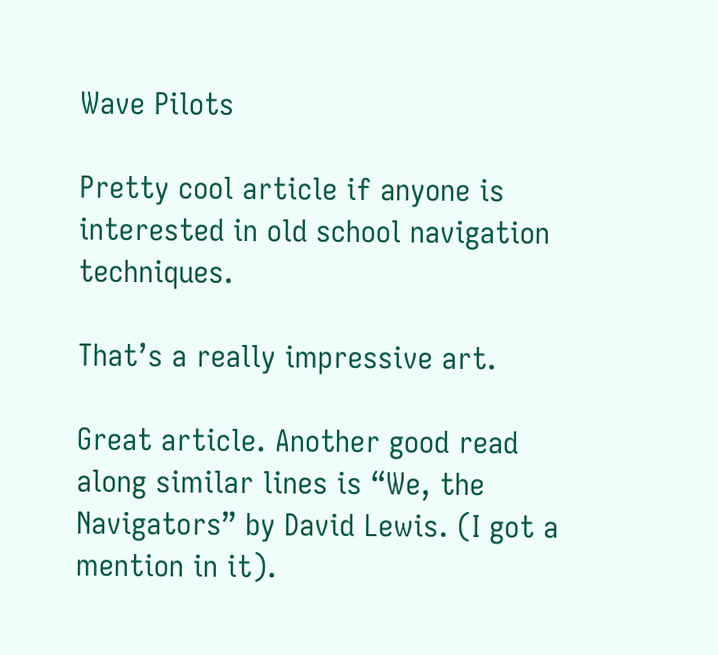Wave Pilots

Pretty cool article if anyone is interested in old school navigation techniques.

That’s a really impressive art.

Great article. Another good read along similar lines is “We, the Navigators” by David Lewis. (I got a mention in it).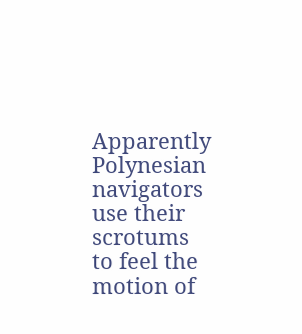Apparently Polynesian navigators use their scrotums to feel the motion of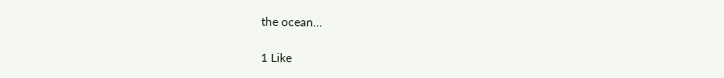the ocean…

1 Like